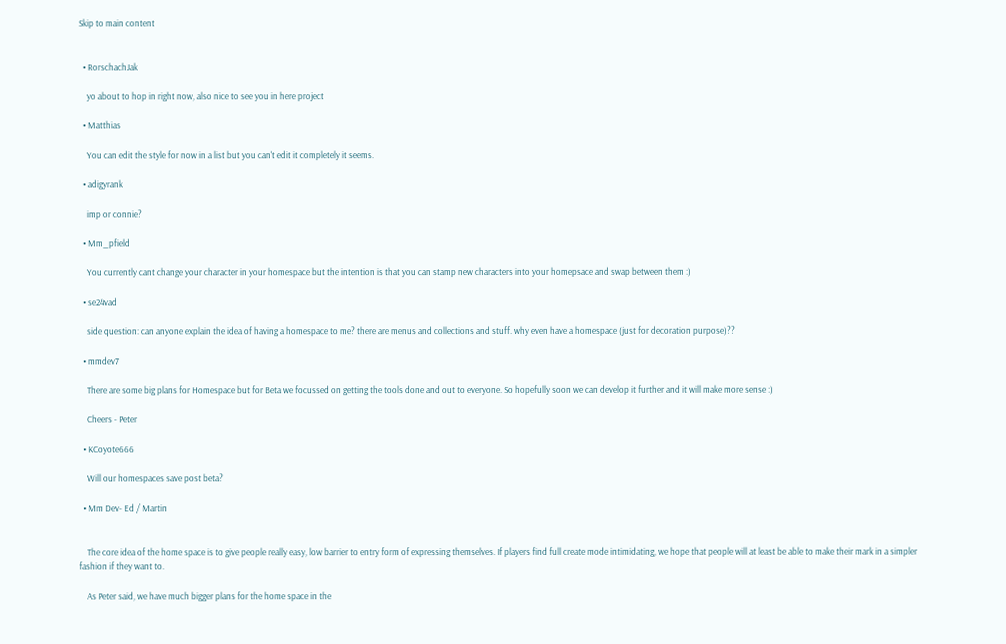Skip to main content


  • RorschachJak

    yo about to hop in right now, also nice to see you in here project

  • Matthias

    You can edit the style for now in a list but you can't edit it completely it seems.

  • adigyrank

    imp or connie?

  • Mm_pfield

    You currently cant change your character in your homespace but the intention is that you can stamp new characters into your homepsace and swap between them :)

  • se24vad

    side question: can anyone explain the idea of having a homespace to me? there are menus and collections and stuff. why even have a homespace (just for decoration purpose)??

  • mmdev7

    There are some big plans for Homespace but for Beta we focussed on getting the tools done and out to everyone. So hopefully soon we can develop it further and it will make more sense :)

    Cheers - Peter

  • KCoyote666

    Will our homespaces save post beta?

  • Mm Dev- Ed / Martin


    The core idea of the home space is to give people really easy, low barrier to entry form of expressing themselves. If players find full create mode intimidating, we hope that people will at least be able to make their mark in a simpler fashion if they want to.

    As Peter said, we have much bigger plans for the home space in the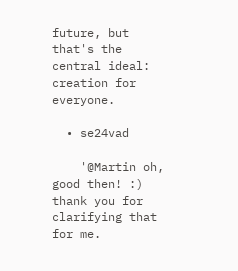future, but that's the central ideal: creation for everyone.

  • se24vad

    '@Martin oh, good then! :) thank you for clarifying that for me.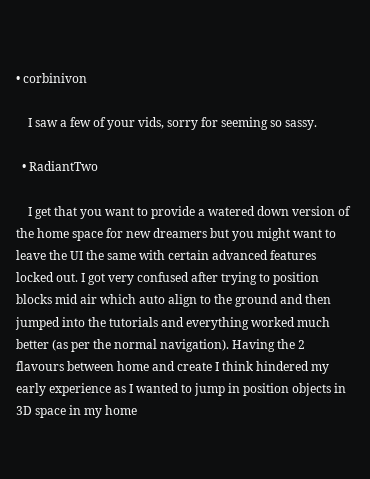• corbinivon

    I saw a few of your vids, sorry for seeming so sassy.

  • RadiantTwo

    I get that you want to provide a watered down version of the home space for new dreamers but you might want to leave the UI the same with certain advanced features locked out. I got very confused after trying to position blocks mid air which auto align to the ground and then jumped into the tutorials and everything worked much better (as per the normal navigation). Having the 2 flavours between home and create I think hindered my early experience as I wanted to jump in position objects in 3D space in my home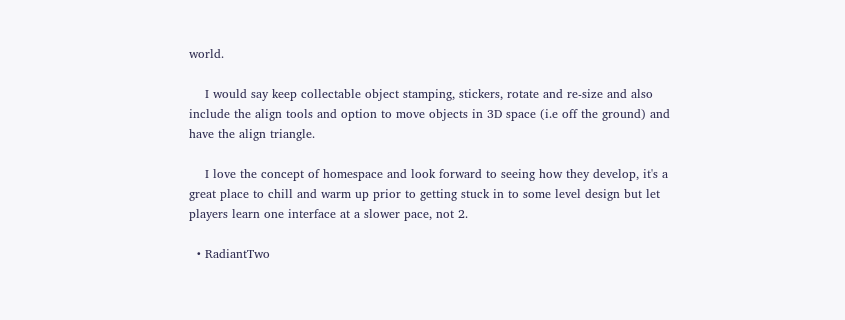world.

    I would say keep collectable object stamping, stickers, rotate and re-size and also include the align tools and option to move objects in 3D space (i.e off the ground) and have the align triangle.

    I love the concept of homespace and look forward to seeing how they develop, it's a great place to chill and warm up prior to getting stuck in to some level design but let players learn one interface at a slower pace, not 2.

  • RadiantTwo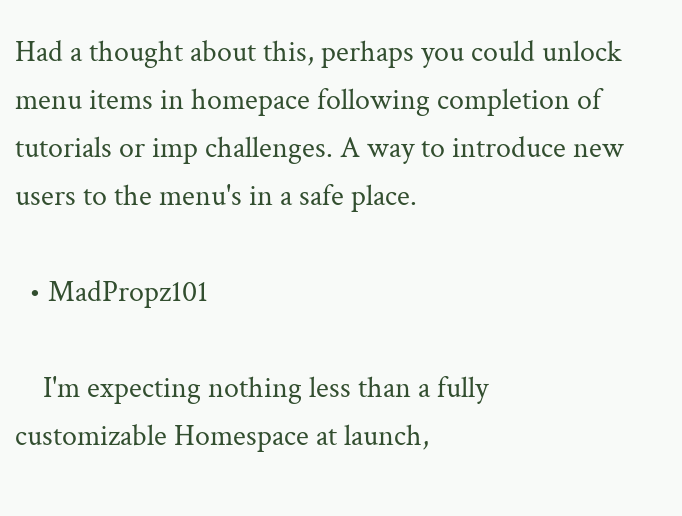Had a thought about this, perhaps you could unlock menu items in homepace following completion of tutorials or imp challenges. A way to introduce new users to the menu's in a safe place.

  • MadPropz101

    I'm expecting nothing less than a fully customizable Homespace at launch,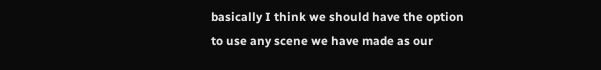basically I think we should have the option to use any scene we have made as our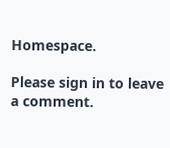Homespace.

Please sign in to leave a comment.